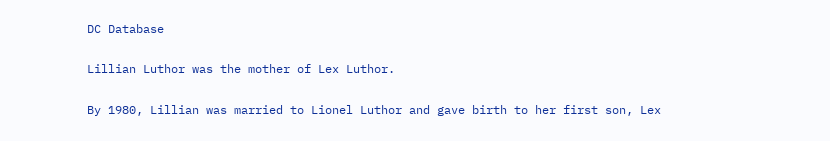DC Database

Lillian Luthor was the mother of Lex Luthor.

By 1980, Lillian was married to Lionel Luthor and gave birth to her first son, Lex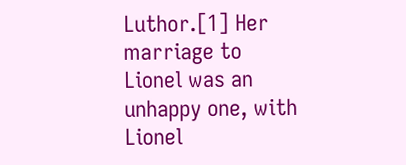Luthor.[1] Her marriage to Lionel was an unhappy one, with Lionel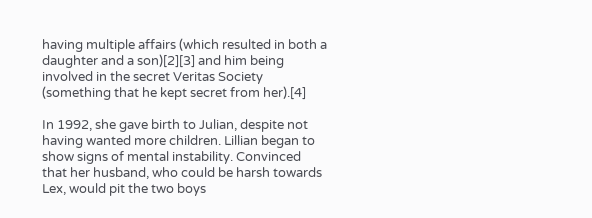having multiple affairs (which resulted in both a daughter and a son)[2][3] and him being involved in the secret Veritas Society (something that he kept secret from her).[4]

In 1992, she gave birth to Julian, despite not having wanted more children. Lillian began to show signs of mental instability. Convinced that her husband, who could be harsh towards Lex, would pit the two boys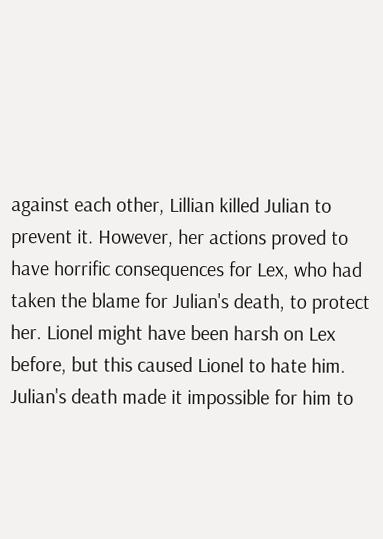against each other, Lillian killed Julian to prevent it. However, her actions proved to have horrific consequences for Lex, who had taken the blame for Julian's death, to protect her. Lionel might have been harsh on Lex before, but this caused Lionel to hate him. Julian's death made it impossible for him to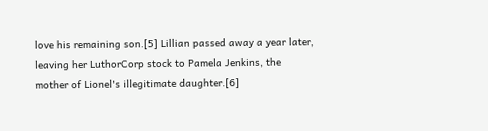love his remaining son.[5] Lillian passed away a year later, leaving her LuthorCorp stock to Pamela Jenkins, the mother of Lionel's illegitimate daughter.[6]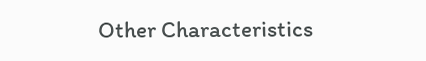Other Characteristics